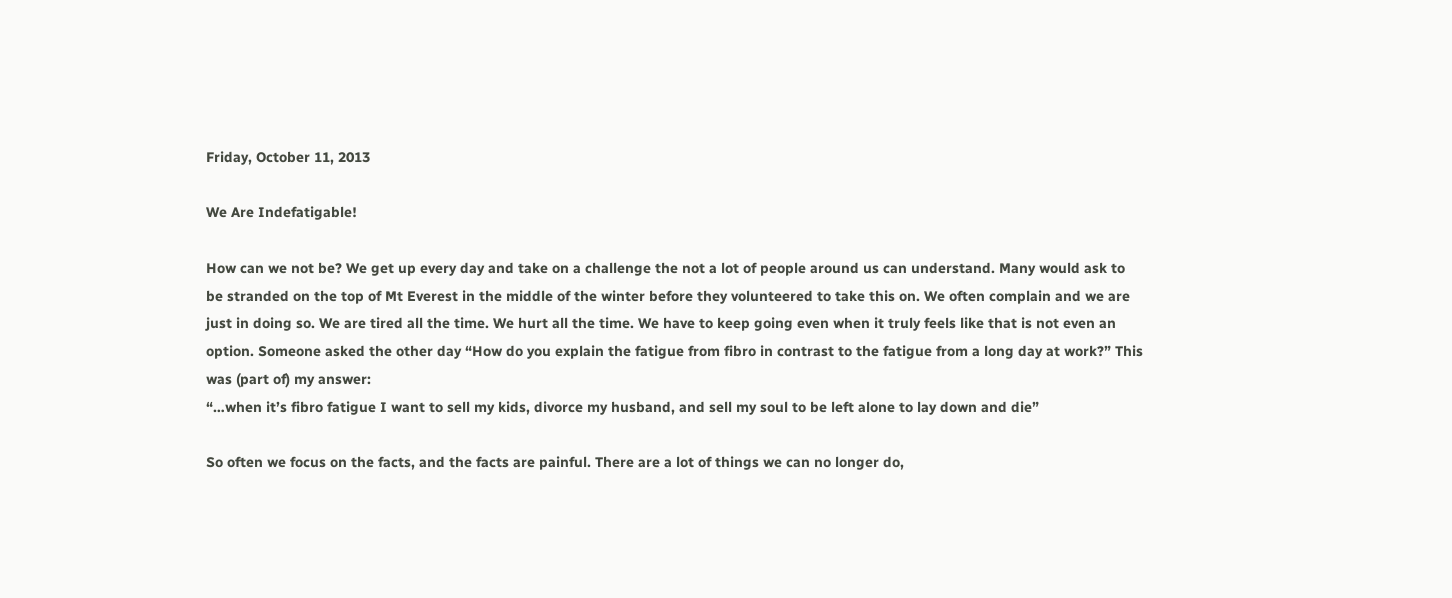Friday, October 11, 2013

We Are Indefatigable!

How can we not be? We get up every day and take on a challenge the not a lot of people around us can understand. Many would ask to be stranded on the top of Mt Everest in the middle of the winter before they volunteered to take this on. We often complain and we are just in doing so. We are tired all the time. We hurt all the time. We have to keep going even when it truly feels like that is not even an option. Someone asked the other day “How do you explain the fatigue from fibro in contrast to the fatigue from a long day at work?” This was (part of) my answer:
“…when it’s fibro fatigue I want to sell my kids, divorce my husband, and sell my soul to be left alone to lay down and die”

So often we focus on the facts, and the facts are painful. There are a lot of things we can no longer do,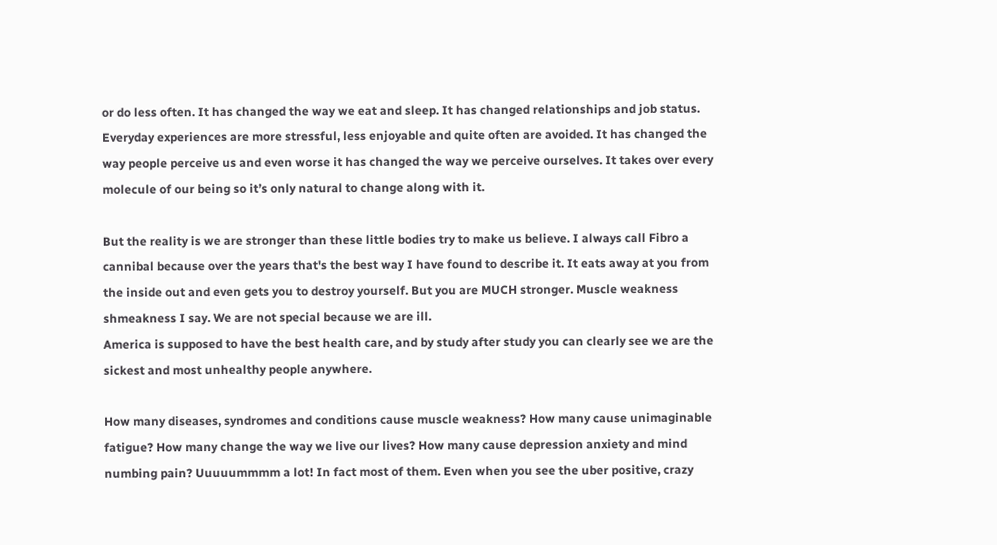or do less often. It has changed the way we eat and sleep. It has changed relationships and job status. Everyday experiences are more stressful, less enjoyable and quite often are avoided. It has changed the way people perceive us and even worse it has changed the way we perceive ourselves. It takes over every molecule of our being so it’s only natural to change along with it.

But the reality is we are stronger than these little bodies try to make us believe. I always call Fibro a cannibal because over the years that's the best way I have found to describe it. It eats away at you from the inside out and even gets you to destroy yourself. But you are MUCH stronger. Muscle weakness shmeakness I say. We are not special because we are ill.
America is supposed to have the best health care, and by study after study you can clearly see we are the sickest and most unhealthy people anywhere.

How many diseases, syndromes and conditions cause muscle weakness? How many cause unimaginable fatigue? How many change the way we live our lives? How many cause depression anxiety and mind numbing pain? Uuuuummmm a lot! In fact most of them. Even when you see the uber positive, crazy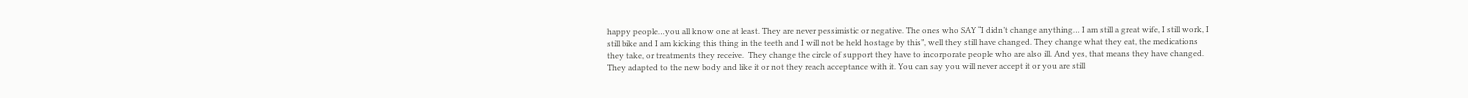happy people…you all know one at least. They are never pessimistic or negative. The ones who SAY “I didn’t change anything… I am still a great wife, I still work, I still bike and I am kicking this thing in the teeth and I will not be held hostage by this”, well they still have changed. They change what they eat, the medications they take, or treatments they receive.  They change the circle of support they have to incorporate people who are also ill. And yes, that means they have changed. They adapted to the new body and like it or not they reach acceptance with it. You can say you will never accept it or you are still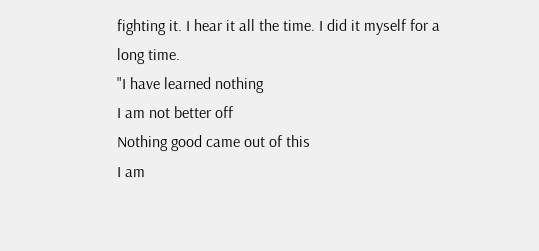fighting it. I hear it all the time. I did it myself for a long time.
"I have learned nothing
I am not better off
Nothing good came out of this
I am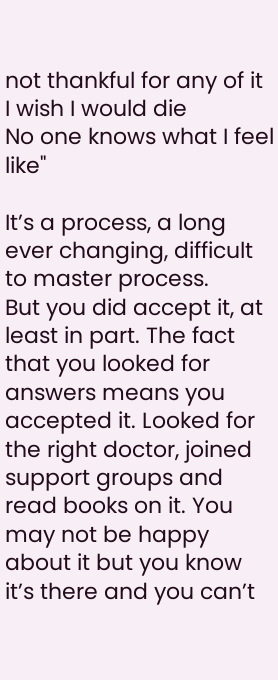not thankful for any of it
I wish I would die
No one knows what I feel like"

It’s a process, a long ever changing, difficult to master process.
But you did accept it, at least in part. The fact that you looked for answers means you accepted it. Looked for the right doctor, joined support groups and read books on it. You may not be happy about it but you know it’s there and you can’t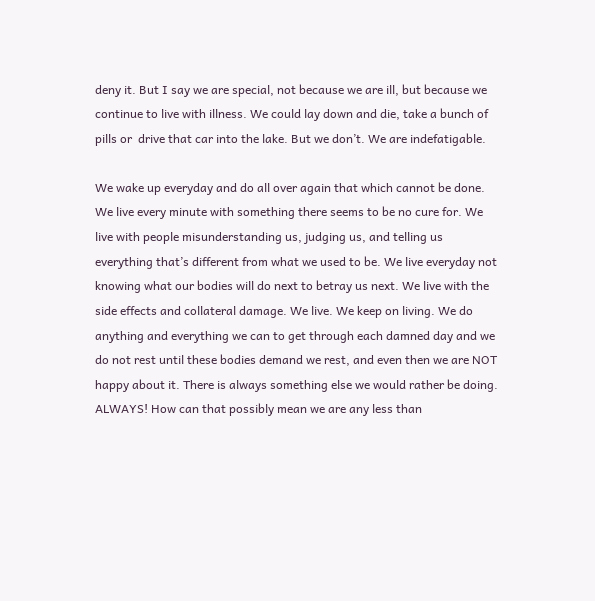deny it. But I say we are special, not because we are ill, but because we continue to live with illness. We could lay down and die, take a bunch of pills or  drive that car into the lake. But we don’t. We are indefatigable.

We wake up everyday and do all over again that which cannot be done. We live every minute with something there seems to be no cure for. We live with people misunderstanding us, judging us, and telling us everything that’s different from what we used to be. We live everyday not knowing what our bodies will do next to betray us next. We live with the side effects and collateral damage. We live. We keep on living. We do anything and everything we can to get through each damned day and we do not rest until these bodies demand we rest, and even then we are NOT happy about it. There is always something else we would rather be doing. ALWAYS! How can that possibly mean we are any less than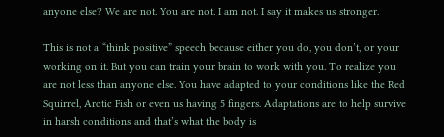anyone else? We are not. You are not. I am not. I say it makes us stronger.

This is not a “think positive” speech because either you do, you don’t, or your working on it. But you can train your brain to work with you. To realize you are not less than anyone else. You have adapted to your conditions like the Red Squirrel, Arctic Fish or even us having 5 fingers. Adaptations are to help survive in harsh conditions and that’s what the body is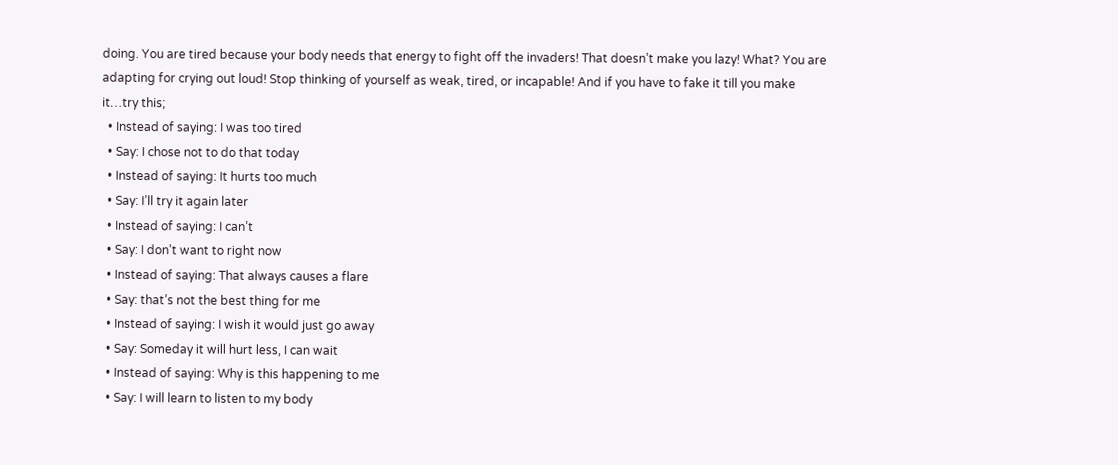doing. You are tired because your body needs that energy to fight off the invaders! That doesn’t make you lazy! What? You are adapting for crying out loud! Stop thinking of yourself as weak, tired, or incapable! And if you have to fake it till you make it…try this;
  • Instead of saying: I was too tired
  • Say: I chose not to do that today
  • Instead of saying: It hurts too much
  • Say: I’ll try it again later
  • Instead of saying: I can’t
  • Say: I don’t want to right now
  • Instead of saying: That always causes a flare
  • Say: that’s not the best thing for me
  • Instead of saying: I wish it would just go away
  • Say: Someday it will hurt less, I can wait
  • Instead of saying: Why is this happening to me
  • Say: I will learn to listen to my body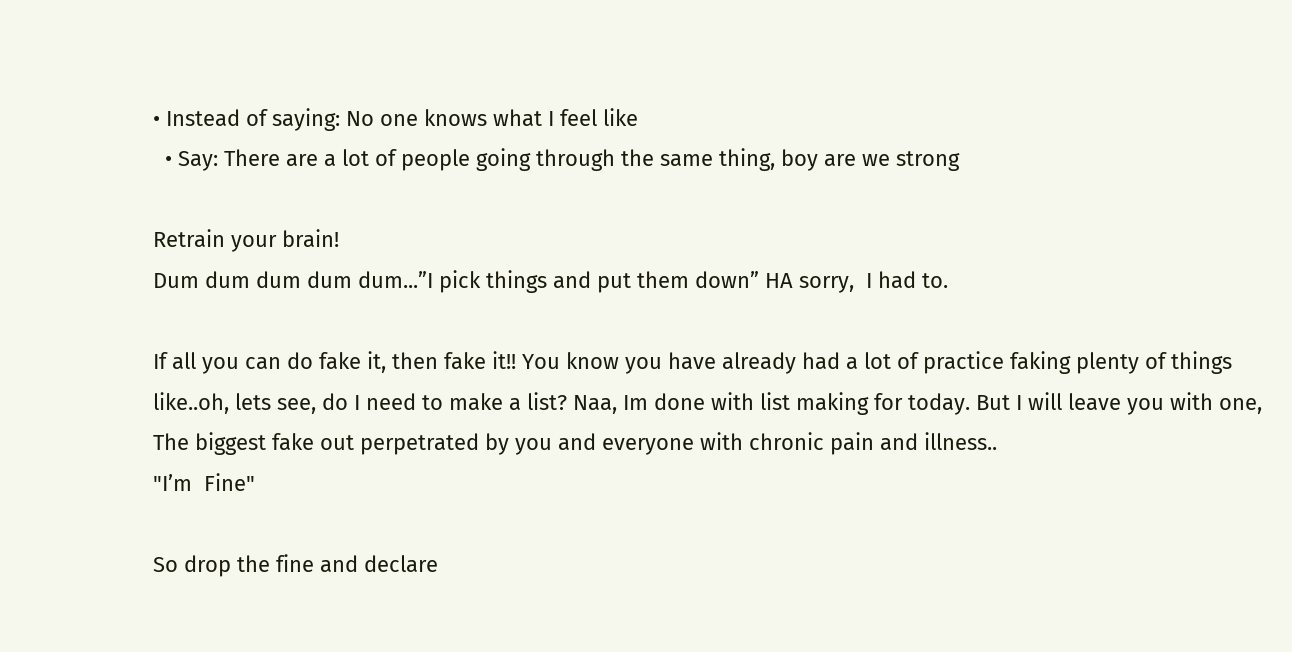• Instead of saying: No one knows what I feel like
  • Say: There are a lot of people going through the same thing, boy are we strong

Retrain your brain!
Dum dum dum dum dum...”I pick things and put them down” HA sorry,  I had to.

If all you can do fake it, then fake it!! You know you have already had a lot of practice faking plenty of things like..oh, lets see, do I need to make a list? Naa, Im done with list making for today. But I will leave you with one, The biggest fake out perpetrated by you and everyone with chronic pain and illness..
"I’m  Fine"

So drop the fine and declare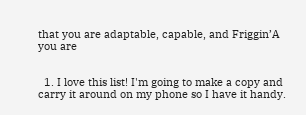that you are adaptable, capable, and Friggin’A you are


  1. I love this list! I'm going to make a copy and carry it around on my phone so I have it handy.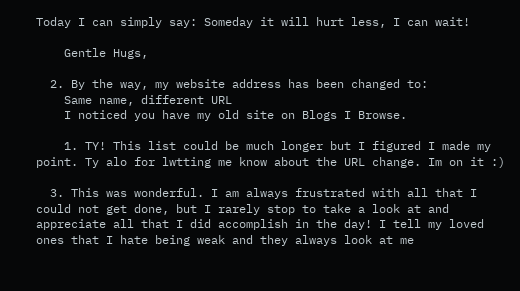Today I can simply say: Someday it will hurt less, I can wait!

    Gentle Hugs,

  2. By the way, my website address has been changed to:
    Same name, different URL
    I noticed you have my old site on Blogs I Browse.

    1. TY! This list could be much longer but I figured I made my point. Ty alo for lwtting me know about the URL change. Im on it :)

  3. This was wonderful. I am always frustrated with all that I could not get done, but I rarely stop to take a look at and appreciate all that I did accomplish in the day! I tell my loved ones that I hate being weak and they always look at me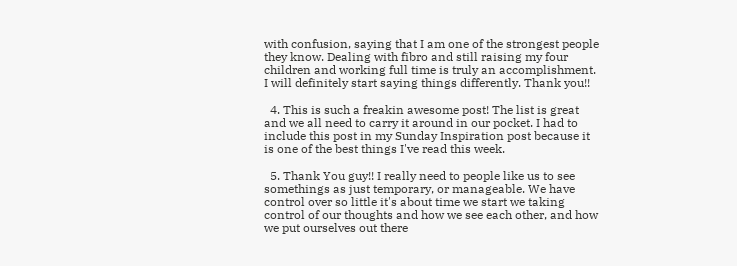with confusion, saying that I am one of the strongest people they know. Dealing with fibro and still raising my four children and working full time is truly an accomplishment. I will definitely start saying things differently. Thank you!!

  4. This is such a freakin awesome post! The list is great and we all need to carry it around in our pocket. I had to include this post in my Sunday Inspiration post because it is one of the best things I've read this week.

  5. Thank You guy!! I really need to people like us to see somethings as just temporary, or manageable. We have control over so little it's about time we start we taking control of our thoughts and how we see each other, and how we put ourselves out there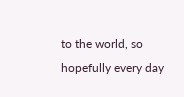to the world, so hopefully every day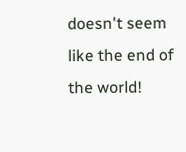doesn't seem like the end of the world!